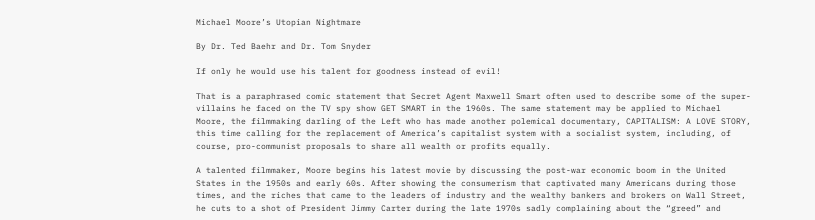Michael Moore’s Utopian Nightmare

By Dr. Ted Baehr and Dr. Tom Snyder

If only he would use his talent for goodness instead of evil!

That is a paraphrased comic statement that Secret Agent Maxwell Smart often used to describe some of the super-villains he faced on the TV spy show GET SMART in the 1960s. The same statement may be applied to Michael Moore, the filmmaking darling of the Left who has made another polemical documentary, CAPITALISM: A LOVE STORY, this time calling for the replacement of America’s capitalist system with a socialist system, including, of course, pro-communist proposals to share all wealth or profits equally.

A talented filmmaker, Moore begins his latest movie by discussing the post-war economic boom in the United States in the 1950s and early 60s. After showing the consumerism that captivated many Americans during those times, and the riches that came to the leaders of industry and the wealthy bankers and brokers on Wall Street, he cuts to a shot of President Jimmy Carter during the late 1970s sadly complaining about the “greed” and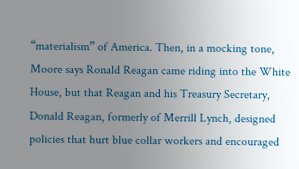“materialism” of America. Then, in a mocking tone, Moore says Ronald Reagan came riding into the White House, but that Reagan and his Treasury Secretary, Donald Reagan, formerly of Merrill Lynch, designed policies that hurt blue collar workers and encouraged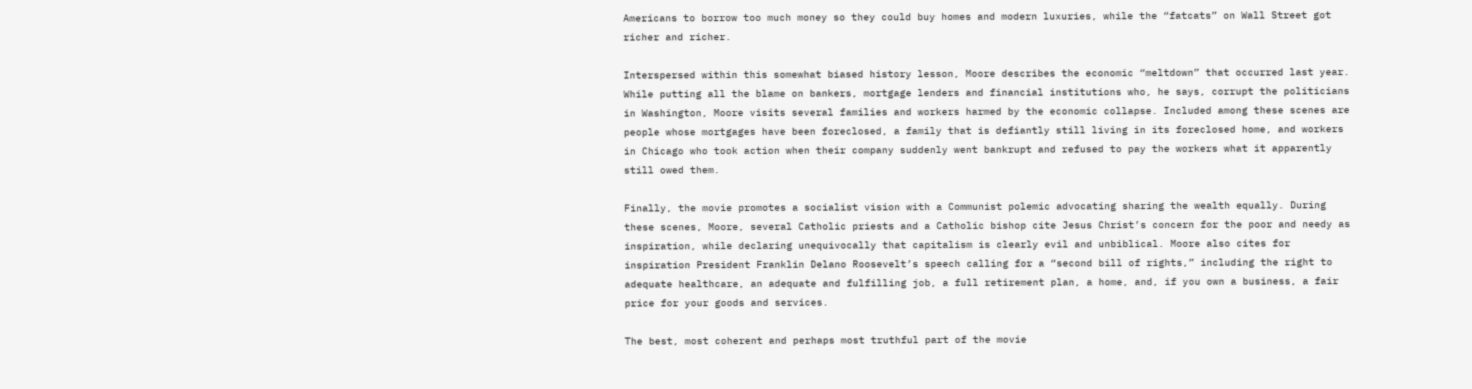Americans to borrow too much money so they could buy homes and modern luxuries, while the “fatcats” on Wall Street got richer and richer.

Interspersed within this somewhat biased history lesson, Moore describes the economic “meltdown” that occurred last year. While putting all the blame on bankers, mortgage lenders and financial institutions who, he says, corrupt the politicians in Washington, Moore visits several families and workers harmed by the economic collapse. Included among these scenes are people whose mortgages have been foreclosed, a family that is defiantly still living in its foreclosed home, and workers in Chicago who took action when their company suddenly went bankrupt and refused to pay the workers what it apparently still owed them.

Finally, the movie promotes a socialist vision with a Communist polemic advocating sharing the wealth equally. During these scenes, Moore, several Catholic priests and a Catholic bishop cite Jesus Christ’s concern for the poor and needy as inspiration, while declaring unequivocally that capitalism is clearly evil and unbiblical. Moore also cites for inspiration President Franklin Delano Roosevelt’s speech calling for a “second bill of rights,” including the right to adequate healthcare, an adequate and fulfilling job, a full retirement plan, a home, and, if you own a business, a fair price for your goods and services.

The best, most coherent and perhaps most truthful part of the movie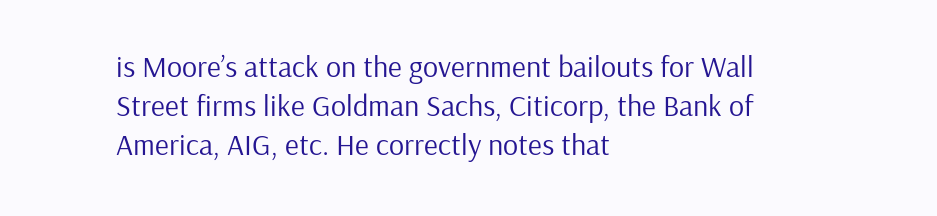is Moore’s attack on the government bailouts for Wall Street firms like Goldman Sachs, Citicorp, the Bank of America, AIG, etc. He correctly notes that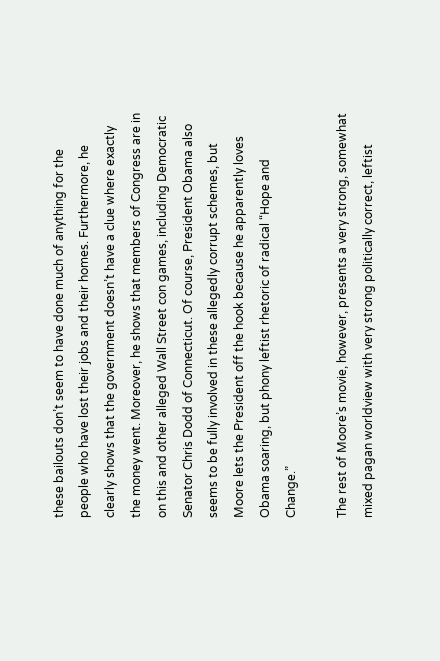these bailouts don’t seem to have done much of anything for the people who have lost their jobs and their homes. Furthermore, he clearly shows that the government doesn’t have a clue where exactly the money went. Moreover, he shows that members of Congress are in on this and other alleged Wall Street con games, including Democratic Senator Chris Dodd of Connecticut. Of course, President Obama also seems to be fully involved in these allegedly corrupt schemes, but Moore lets the President off the hook because he apparently loves Obama soaring, but phony leftist rhetoric of radical “Hope and Change.”

The rest of Moore’s movie, however, presents a very strong, somewhat mixed pagan worldview with very strong politically correct, leftist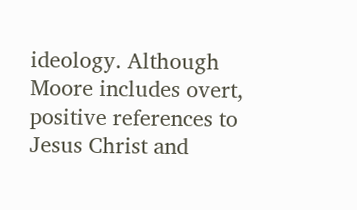ideology. Although Moore includes overt, positive references to Jesus Christ and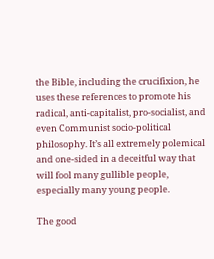the Bible, including the crucifixion, he uses these references to promote his radical, anti-capitalist, pro-socialist, and even Communist socio-political philosophy. It’s all extremely polemical and one-sided in a deceitful way that will fool many gullible people, especially many young people.

The good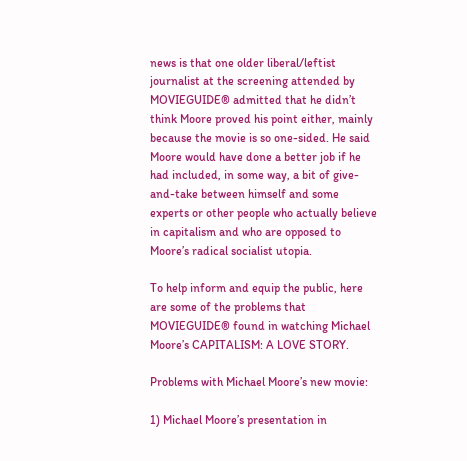news is that one older liberal/leftist journalist at the screening attended by MOVIEGUIDE® admitted that he didn’t think Moore proved his point either, mainly because the movie is so one-sided. He said Moore would have done a better job if he had included, in some way, a bit of give-and-take between himself and some experts or other people who actually believe in capitalism and who are opposed to Moore’s radical socialist utopia.

To help inform and equip the public, here are some of the problems that MOVIEGUIDE® found in watching Michael Moore’s CAPITALISM: A LOVE STORY.

Problems with Michael Moore’s new movie:

1) Michael Moore’s presentation in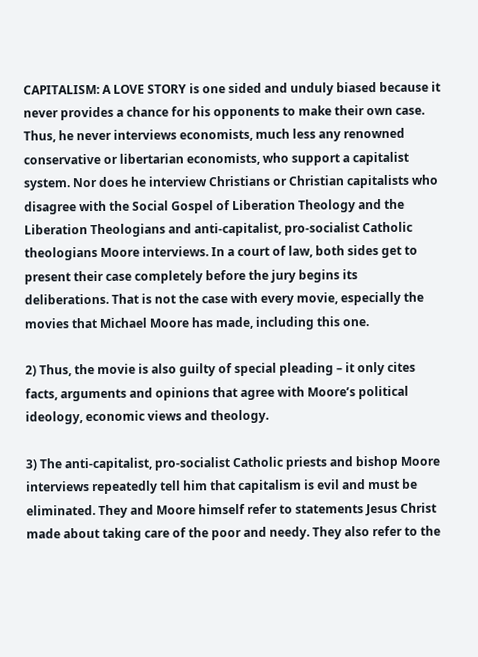CAPITALISM: A LOVE STORY is one sided and unduly biased because it never provides a chance for his opponents to make their own case. Thus, he never interviews economists, much less any renowned conservative or libertarian economists, who support a capitalist system. Nor does he interview Christians or Christian capitalists who disagree with the Social Gospel of Liberation Theology and the Liberation Theologians and anti-capitalist, pro-socialist Catholic theologians Moore interviews. In a court of law, both sides get to present their case completely before the jury begins its deliberations. That is not the case with every movie, especially the movies that Michael Moore has made, including this one.

2) Thus, the movie is also guilty of special pleading – it only cites facts, arguments and opinions that agree with Moore’s political ideology, economic views and theology.

3) The anti-capitalist, pro-socialist Catholic priests and bishop Moore interviews repeatedly tell him that capitalism is evil and must be eliminated. They and Moore himself refer to statements Jesus Christ made about taking care of the poor and needy. They also refer to the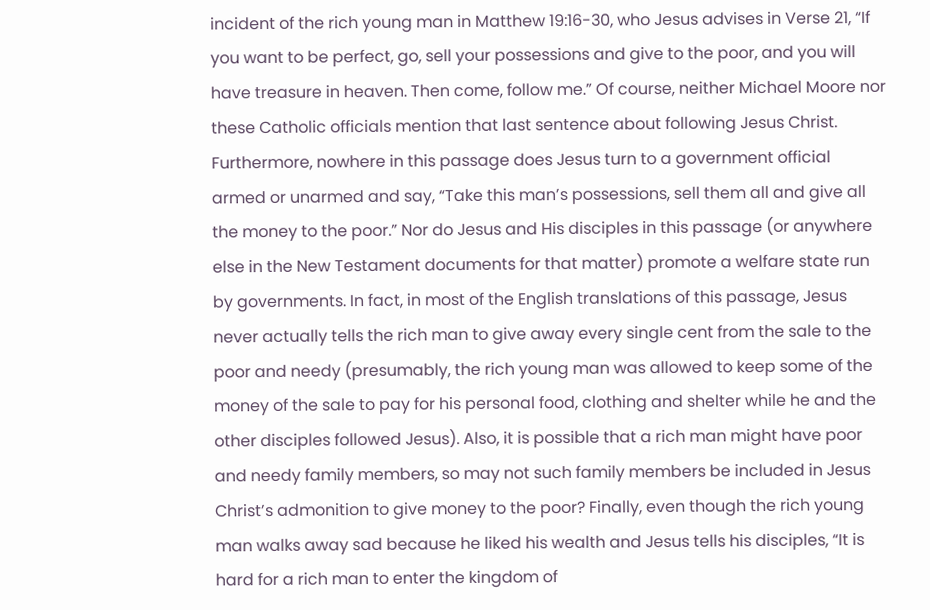incident of the rich young man in Matthew 19:16-30, who Jesus advises in Verse 21, “If you want to be perfect, go, sell your possessions and give to the poor, and you will have treasure in heaven. Then come, follow me.” Of course, neither Michael Moore nor these Catholic officials mention that last sentence about following Jesus Christ. Furthermore, nowhere in this passage does Jesus turn to a government official armed or unarmed and say, “Take this man’s possessions, sell them all and give all the money to the poor.” Nor do Jesus and His disciples in this passage (or anywhere else in the New Testament documents for that matter) promote a welfare state run by governments. In fact, in most of the English translations of this passage, Jesus never actually tells the rich man to give away every single cent from the sale to the poor and needy (presumably, the rich young man was allowed to keep some of the money of the sale to pay for his personal food, clothing and shelter while he and the other disciples followed Jesus). Also, it is possible that a rich man might have poor and needy family members, so may not such family members be included in Jesus Christ’s admonition to give money to the poor? Finally, even though the rich young man walks away sad because he liked his wealth and Jesus tells his disciples, “It is hard for a rich man to enter the kingdom of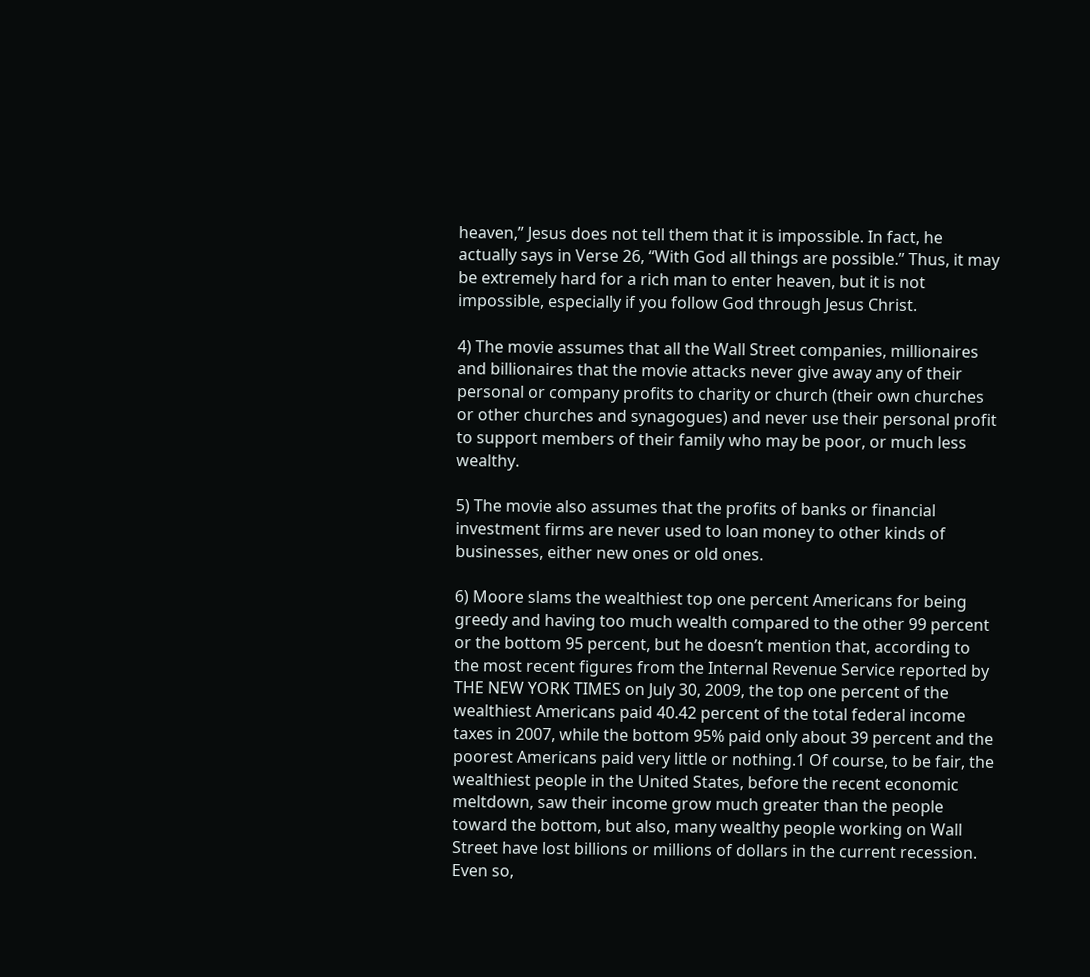heaven,” Jesus does not tell them that it is impossible. In fact, he actually says in Verse 26, “With God all things are possible.” Thus, it may be extremely hard for a rich man to enter heaven, but it is not impossible, especially if you follow God through Jesus Christ.

4) The movie assumes that all the Wall Street companies, millionaires and billionaires that the movie attacks never give away any of their personal or company profits to charity or church (their own churches or other churches and synagogues) and never use their personal profit to support members of their family who may be poor, or much less wealthy.

5) The movie also assumes that the profits of banks or financial investment firms are never used to loan money to other kinds of businesses, either new ones or old ones.

6) Moore slams the wealthiest top one percent Americans for being greedy and having too much wealth compared to the other 99 percent or the bottom 95 percent, but he doesn’t mention that, according to the most recent figures from the Internal Revenue Service reported by THE NEW YORK TIMES on July 30, 2009, the top one percent of the wealthiest Americans paid 40.42 percent of the total federal income taxes in 2007, while the bottom 95% paid only about 39 percent and the poorest Americans paid very little or nothing.1 Of course, to be fair, the wealthiest people in the United States, before the recent economic meltdown, saw their income grow much greater than the people toward the bottom, but also, many wealthy people working on Wall Street have lost billions or millions of dollars in the current recession. Even so,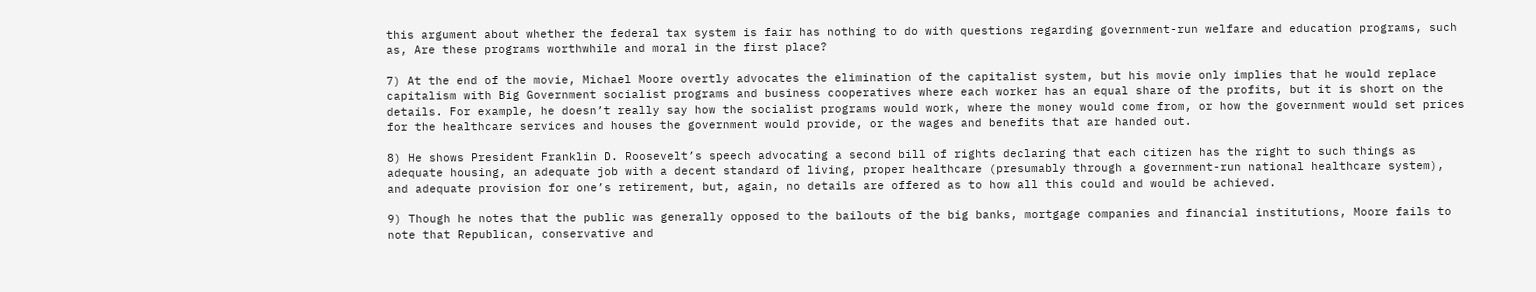this argument about whether the federal tax system is fair has nothing to do with questions regarding government-run welfare and education programs, such as, Are these programs worthwhile and moral in the first place?

7) At the end of the movie, Michael Moore overtly advocates the elimination of the capitalist system, but his movie only implies that he would replace capitalism with Big Government socialist programs and business cooperatives where each worker has an equal share of the profits, but it is short on the details. For example, he doesn’t really say how the socialist programs would work, where the money would come from, or how the government would set prices for the healthcare services and houses the government would provide, or the wages and benefits that are handed out.

8) He shows President Franklin D. Roosevelt’s speech advocating a second bill of rights declaring that each citizen has the right to such things as adequate housing, an adequate job with a decent standard of living, proper healthcare (presumably through a government-run national healthcare system), and adequate provision for one’s retirement, but, again, no details are offered as to how all this could and would be achieved.

9) Though he notes that the public was generally opposed to the bailouts of the big banks, mortgage companies and financial institutions, Moore fails to note that Republican, conservative and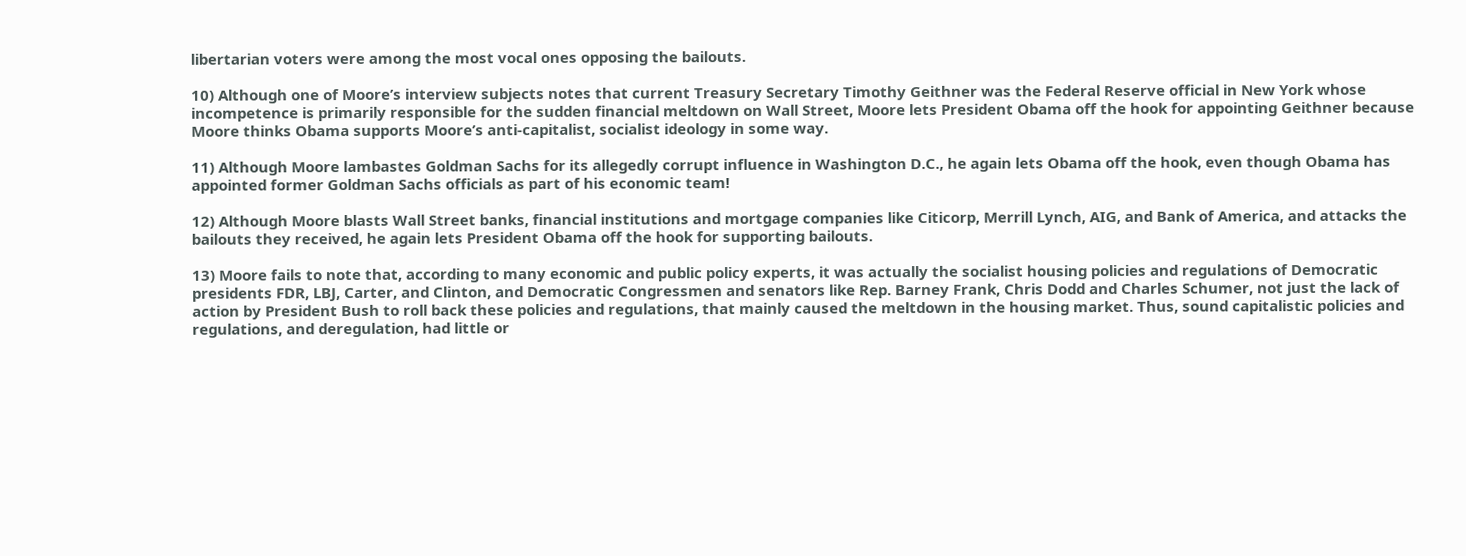libertarian voters were among the most vocal ones opposing the bailouts.

10) Although one of Moore’s interview subjects notes that current Treasury Secretary Timothy Geithner was the Federal Reserve official in New York whose incompetence is primarily responsible for the sudden financial meltdown on Wall Street, Moore lets President Obama off the hook for appointing Geithner because Moore thinks Obama supports Moore’s anti-capitalist, socialist ideology in some way.

11) Although Moore lambastes Goldman Sachs for its allegedly corrupt influence in Washington D.C., he again lets Obama off the hook, even though Obama has appointed former Goldman Sachs officials as part of his economic team!

12) Although Moore blasts Wall Street banks, financial institutions and mortgage companies like Citicorp, Merrill Lynch, AIG, and Bank of America, and attacks the bailouts they received, he again lets President Obama off the hook for supporting bailouts.

13) Moore fails to note that, according to many economic and public policy experts, it was actually the socialist housing policies and regulations of Democratic presidents FDR, LBJ, Carter, and Clinton, and Democratic Congressmen and senators like Rep. Barney Frank, Chris Dodd and Charles Schumer, not just the lack of action by President Bush to roll back these policies and regulations, that mainly caused the meltdown in the housing market. Thus, sound capitalistic policies and regulations, and deregulation, had little or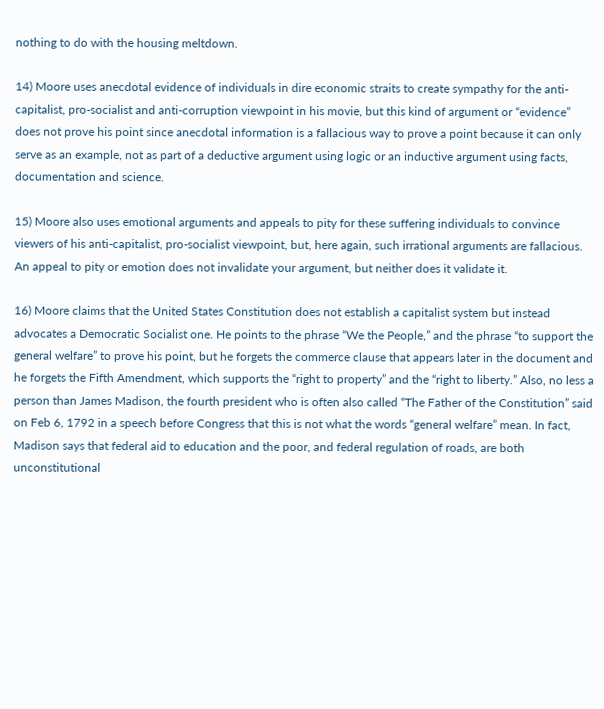nothing to do with the housing meltdown.

14) Moore uses anecdotal evidence of individuals in dire economic straits to create sympathy for the anti-capitalist, pro-socialist and anti-corruption viewpoint in his movie, but this kind of argument or “evidence” does not prove his point since anecdotal information is a fallacious way to prove a point because it can only serve as an example, not as part of a deductive argument using logic or an inductive argument using facts, documentation and science.

15) Moore also uses emotional arguments and appeals to pity for these suffering individuals to convince viewers of his anti-capitalist, pro-socialist viewpoint, but, here again, such irrational arguments are fallacious. An appeal to pity or emotion does not invalidate your argument, but neither does it validate it.

16) Moore claims that the United States Constitution does not establish a capitalist system but instead advocates a Democratic Socialist one. He points to the phrase “We the People,” and the phrase “to support the general welfare” to prove his point, but he forgets the commerce clause that appears later in the document and he forgets the Fifth Amendment, which supports the “right to property” and the “right to liberty.” Also, no less a person than James Madison, the fourth president who is often also called “The Father of the Constitution” said on Feb 6, 1792 in a speech before Congress that this is not what the words “general welfare” mean. In fact, Madison says that federal aid to education and the poor, and federal regulation of roads, are both unconstitutional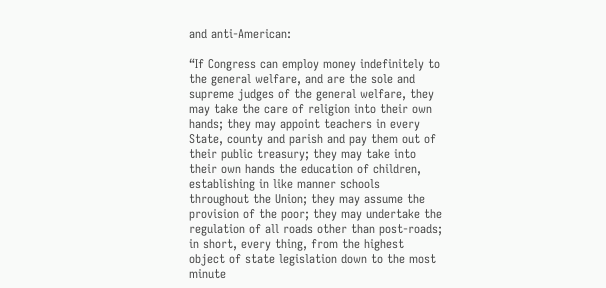and anti-American:

“If Congress can employ money indefinitely to the general welfare, and are the sole and supreme judges of the general welfare, they may take the care of religion into their own hands; they may appoint teachers in every State, county and parish and pay them out of their public treasury; they may take into their own hands the education of children, establishing in like manner schools throughout the Union; they may assume the provision of the poor; they may undertake the regulation of all roads other than post-roads; in short, every thing, from the highest object of state legislation down to the most minute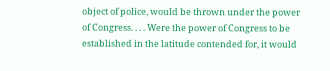object of police, would be thrown under the power of Congress. . . . Were the power of Congress to be established in the latitude contended for, it would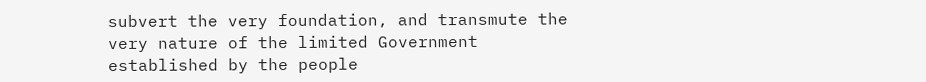subvert the very foundation, and transmute the very nature of the limited Government established by the people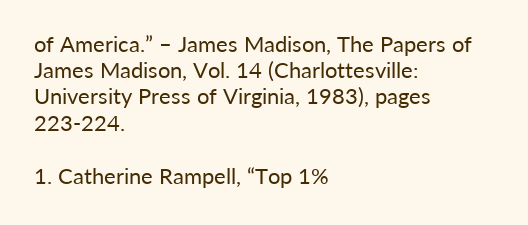of America.” – James Madison, The Papers of James Madison, Vol. 14 (Charlottesville: University Press of Virginia, 1983), pages 223-224.

1. Catherine Rampell, “Top 1%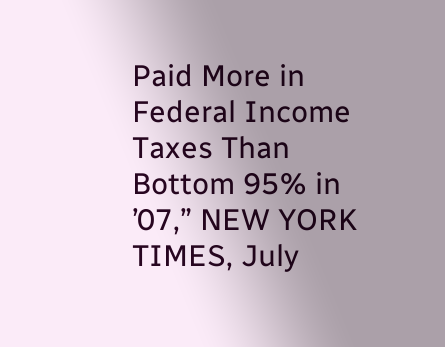Paid More in Federal Income Taxes Than Bottom 95% in ’07,” NEW YORK TIMES, July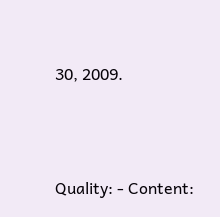30, 2009.




Quality: - Content: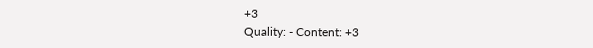+3
Quality: - Content: +3